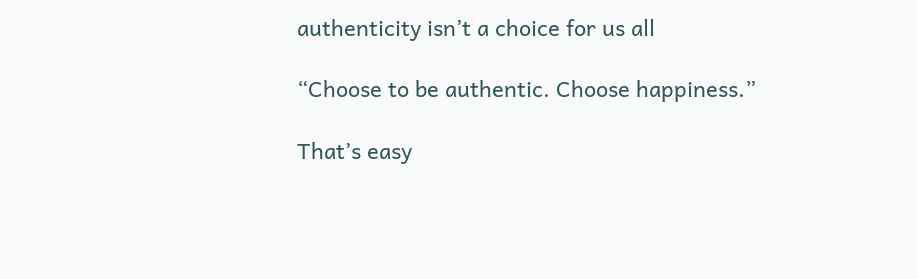authenticity isn’t a choice for us all

“Choose to be authentic. Choose happiness.”

That’s easy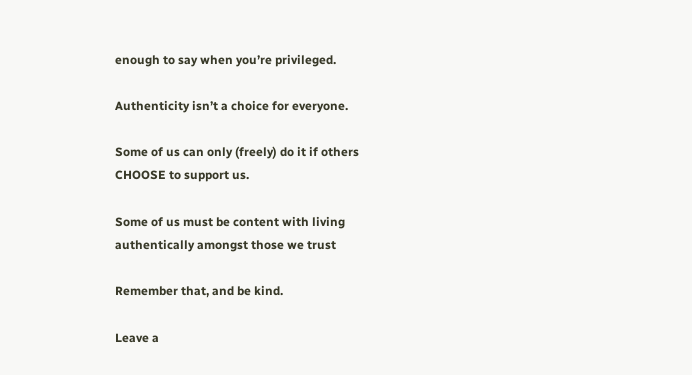enough to say when you’re privileged.

Authenticity isn’t a choice for everyone.

Some of us can only (freely) do it if others CHOOSE to support us.

Some of us must be content with living authentically amongst those we trust

Remember that, and be kind.

Leave a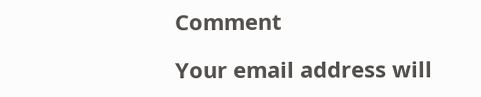Comment

Your email address will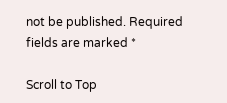not be published. Required fields are marked *

Scroll to Top